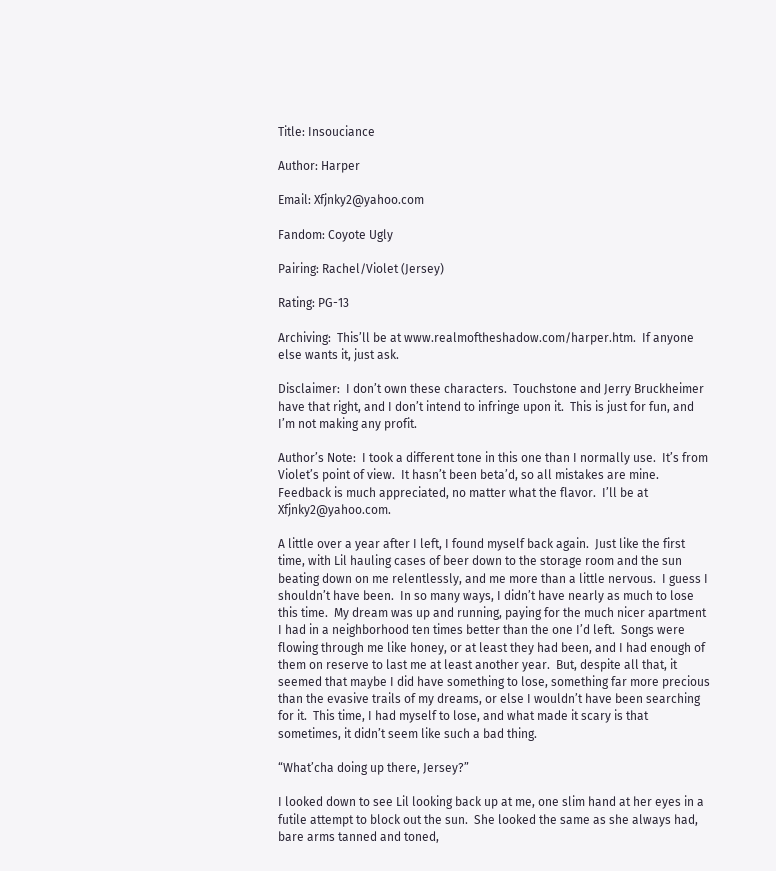Title: Insouciance

Author: Harper

Email: Xfjnky2@yahoo.com

Fandom: Coyote Ugly

Pairing: Rachel/Violet (Jersey)

Rating: PG-13

Archiving:  This’ll be at www.realmoftheshadow.com/harper.htm.  If anyone else wants it, just ask.

Disclaimer:  I don’t own these characters.  Touchstone and Jerry Bruckheimer have that right, and I don’t intend to infringe upon it.  This is just for fun, and I’m not making any profit.

Author’s Note:  I took a different tone in this one than I normally use.  It’s from Violet’s point of view.  It hasn’t been beta’d, so all mistakes are mine.  Feedback is much appreciated, no matter what the flavor.  I’ll be at Xfjnky2@yahoo.com.

A little over a year after I left, I found myself back again.  Just like the first time, with Lil hauling cases of beer down to the storage room and the sun beating down on me relentlessly, and me more than a little nervous.  I guess I shouldn’t have been.  In so many ways, I didn’t have nearly as much to lose this time.  My dream was up and running, paying for the much nicer apartment I had in a neighborhood ten times better than the one I’d left.  Songs were flowing through me like honey, or at least they had been, and I had enough of them on reserve to last me at least another year.  But, despite all that, it seemed that maybe I did have something to lose, something far more precious than the evasive trails of my dreams, or else I wouldn’t have been searching for it.  This time, I had myself to lose, and what made it scary is that sometimes, it didn’t seem like such a bad thing.

“What’cha doing up there, Jersey?”

I looked down to see Lil looking back up at me, one slim hand at her eyes in a futile attempt to block out the sun.  She looked the same as she always had, bare arms tanned and toned,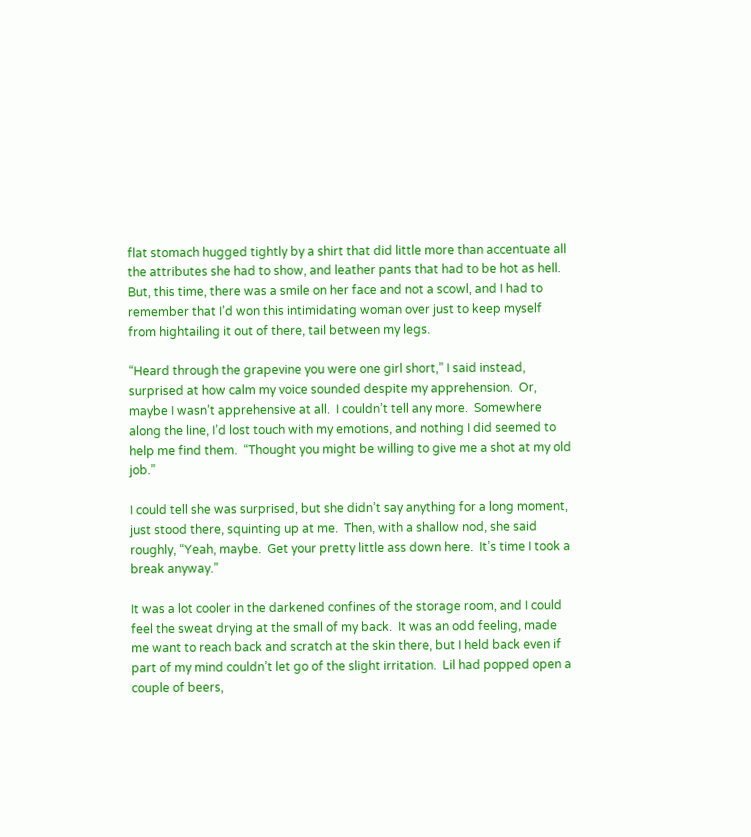flat stomach hugged tightly by a shirt that did little more than accentuate all the attributes she had to show, and leather pants that had to be hot as hell.  But, this time, there was a smile on her face and not a scowl, and I had to remember that I’d won this intimidating woman over just to keep myself from hightailing it out of there, tail between my legs.

“Heard through the grapevine you were one girl short,” I said instead, surprised at how calm my voice sounded despite my apprehension.  Or, maybe I wasn’t apprehensive at all.  I couldn’t tell any more.  Somewhere along the line, I’d lost touch with my emotions, and nothing I did seemed to help me find them.  “Thought you might be willing to give me a shot at my old job.”

I could tell she was surprised, but she didn’t say anything for a long moment, just stood there, squinting up at me.  Then, with a shallow nod, she said roughly, “Yeah, maybe.  Get your pretty little ass down here.  It’s time I took a break anyway.”

It was a lot cooler in the darkened confines of the storage room, and I could feel the sweat drying at the small of my back.  It was an odd feeling, made me want to reach back and scratch at the skin there, but I held back even if part of my mind couldn’t let go of the slight irritation.  Lil had popped open a couple of beers,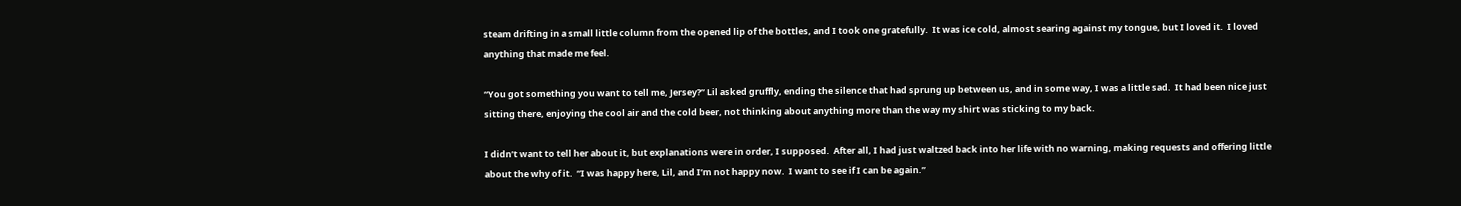steam drifting in a small little column from the opened lip of the bottles, and I took one gratefully.  It was ice cold, almost searing against my tongue, but I loved it.  I loved anything that made me feel.

“You got something you want to tell me, Jersey?” Lil asked gruffly, ending the silence that had sprung up between us, and in some way, I was a little sad.  It had been nice just sitting there, enjoying the cool air and the cold beer, not thinking about anything more than the way my shirt was sticking to my back.

I didn’t want to tell her about it, but explanations were in order, I supposed.  After all, I had just waltzed back into her life with no warning, making requests and offering little about the why of it.  “I was happy here, Lil, and I’m not happy now.  I want to see if I can be again.”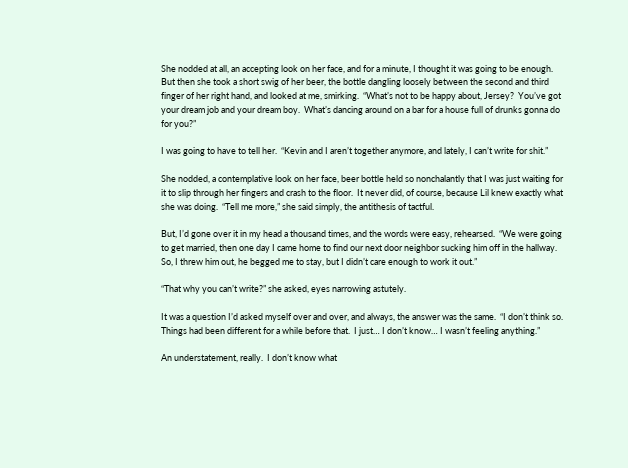She nodded at all, an accepting look on her face, and for a minute, I thought it was going to be enough.  But then she took a short swig of her beer, the bottle dangling loosely between the second and third finger of her right hand, and looked at me, smirking.  “What’s not to be happy about, Jersey?  You’ve got your dream job and your dream boy.  What’s dancing around on a bar for a house full of drunks gonna do for you?”

I was going to have to tell her.  “Kevin and I aren’t together anymore, and lately, I can’t write for shit.”

She nodded, a contemplative look on her face, beer bottle held so nonchalantly that I was just waiting for it to slip through her fingers and crash to the floor.  It never did, of course, because Lil knew exactly what she was doing.  “Tell me more,” she said simply, the antithesis of tactful.

But, I’d gone over it in my head a thousand times, and the words were easy, rehearsed.  “We were going to get married, then one day I came home to find our next door neighbor sucking him off in the hallway.  So, I threw him out, he begged me to stay, but I didn’t care enough to work it out.”

“That why you can’t write?” she asked, eyes narrowing astutely.

It was a question I’d asked myself over and over, and always, the answer was the same.  “I don’t think so.  Things had been different for a while before that.  I just… I don’t know… I wasn’t feeling anything.”

An understatement, really.  I don’t know what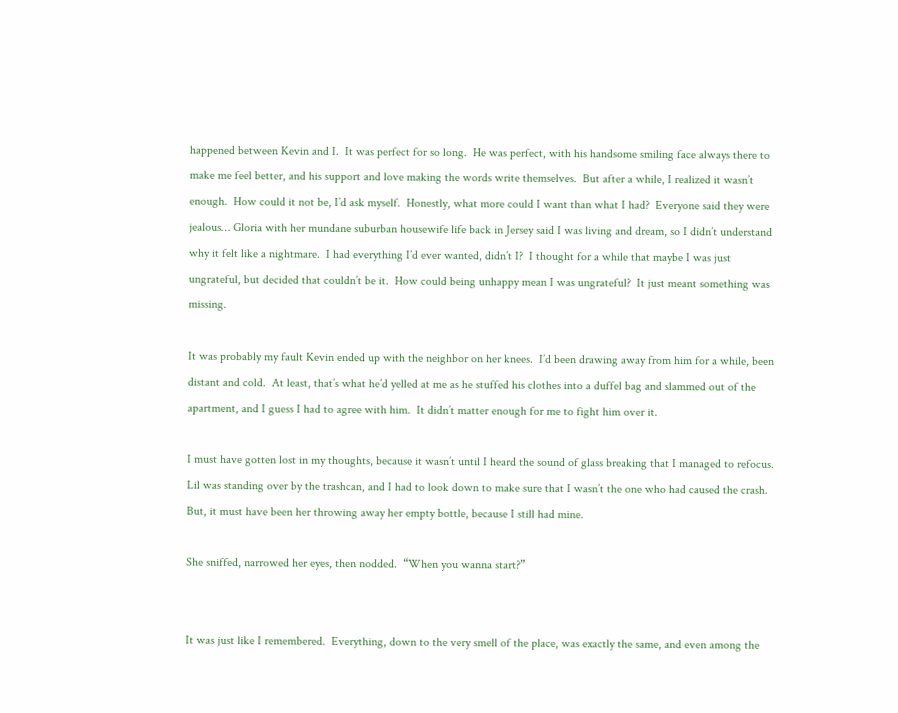happened between Kevin and I.  It was perfect for so long.  He was perfect, with his handsome smiling face always there to make me feel better, and his support and love making the words write themselves.  But after a while, I realized it wasn’t enough.  How could it not be, I’d ask myself.  Honestly, what more could I want than what I had?  Everyone said they were jealous… Gloria with her mundane suburban housewife life back in Jersey said I was living and dream, so I didn’t understand why it felt like a nightmare.  I had everything I’d ever wanted, didn’t I?  I thought for a while that maybe I was just ungrateful, but decided that couldn’t be it.  How could being unhappy mean I was ungrateful?  It just meant something was missing.

It was probably my fault Kevin ended up with the neighbor on her knees.  I’d been drawing away from him for a while, been distant and cold.  At least, that’s what he’d yelled at me as he stuffed his clothes into a duffel bag and slammed out of the apartment, and I guess I had to agree with him.  It didn’t matter enough for me to fight him over it.

I must have gotten lost in my thoughts, because it wasn’t until I heard the sound of glass breaking that I managed to refocus.  Lil was standing over by the trashcan, and I had to look down to make sure that I wasn’t the one who had caused the crash.  But, it must have been her throwing away her empty bottle, because I still had mine.

She sniffed, narrowed her eyes, then nodded.  “When you wanna start?”


It was just like I remembered.  Everything, down to the very smell of the place, was exactly the same, and even among the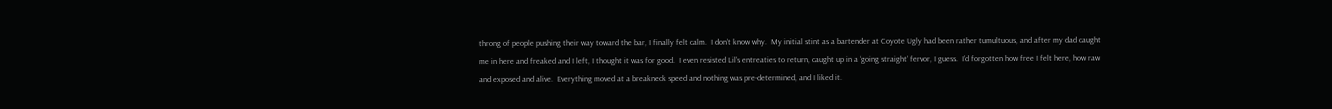throng of people pushing their way toward the bar, I finally felt calm.  I don’t know why.  My initial stint as a bartender at Coyote Ugly had been rather tumultuous, and after my dad caught me in here and freaked and I left, I thought it was for good.  I even resisted Lil’s entreaties to return, caught up in a ‘going straight’ fervor, I guess.  I’d forgotten how free I felt here, how raw and exposed and alive.  Everything moved at a breakneck speed and nothing was pre-determined, and I liked it.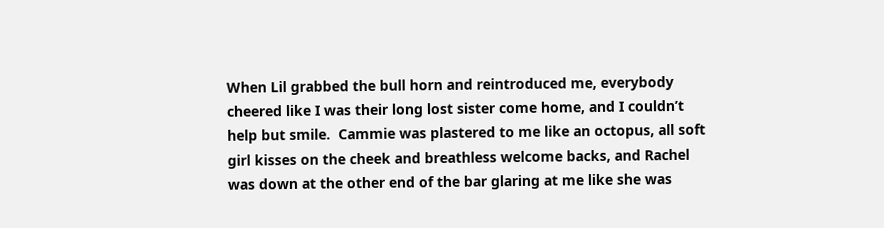When Lil grabbed the bull horn and reintroduced me, everybody cheered like I was their long lost sister come home, and I couldn’t help but smile.  Cammie was plastered to me like an octopus, all soft girl kisses on the cheek and breathless welcome backs, and Rachel was down at the other end of the bar glaring at me like she was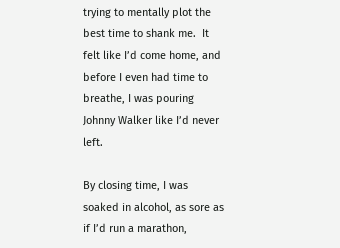trying to mentally plot the best time to shank me.  It felt like I’d come home, and before I even had time to breathe, I was pouring Johnny Walker like I’d never left.

By closing time, I was soaked in alcohol, as sore as if I’d run a marathon,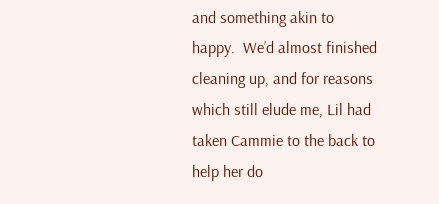and something akin to happy.  We’d almost finished cleaning up, and for reasons which still elude me, Lil had taken Cammie to the back to help her do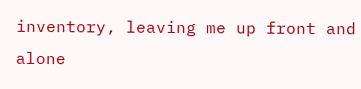inventory, leaving me up front and alone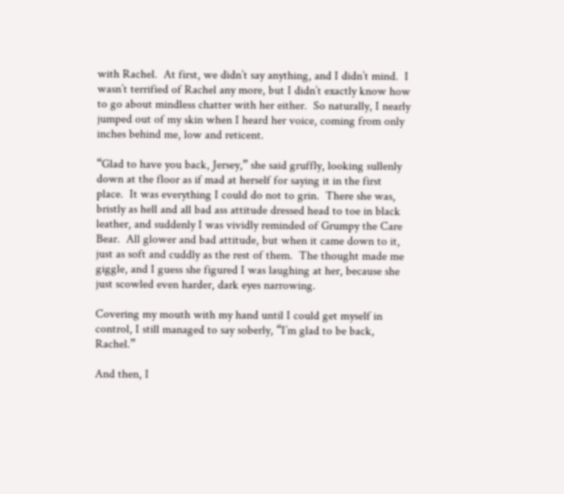with Rachel.  At first, we didn’t say anything, and I didn’t mind.  I wasn’t terrified of Rachel any more, but I didn’t exactly know how to go about mindless chatter with her either.  So naturally, I nearly jumped out of my skin when I heard her voice, coming from only inches behind me, low and reticent.

“Glad to have you back, Jersey,” she said gruffly, looking sullenly down at the floor as if mad at herself for saying it in the first place.  It was everything I could do not to grin.  There she was, bristly as hell and all bad ass attitude dressed head to toe in black leather, and suddenly I was vividly reminded of Grumpy the Care Bear.  All glower and bad attitude, but when it came down to it, just as soft and cuddly as the rest of them.  The thought made me giggle, and I guess she figured I was laughing at her, because she just scowled even harder, dark eyes narrowing.

Covering my mouth with my hand until I could get myself in control, I still managed to say soberly, “I’m glad to be back, Rachel.”

And then, I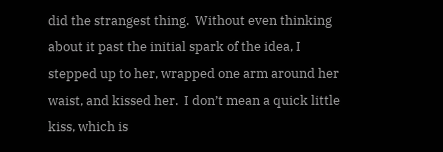did the strangest thing.  Without even thinking about it past the initial spark of the idea, I stepped up to her, wrapped one arm around her waist, and kissed her.  I don’t mean a quick little kiss, which is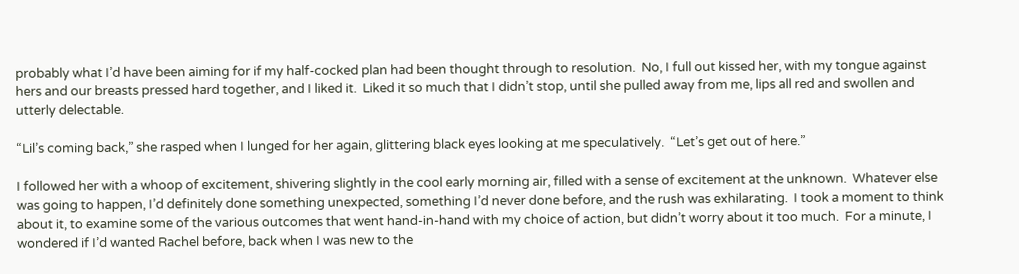probably what I’d have been aiming for if my half-cocked plan had been thought through to resolution.  No, I full out kissed her, with my tongue against hers and our breasts pressed hard together, and I liked it.  Liked it so much that I didn’t stop, until she pulled away from me, lips all red and swollen and utterly delectable.

“Lil’s coming back,” she rasped when I lunged for her again, glittering black eyes looking at me speculatively.  “Let’s get out of here.”

I followed her with a whoop of excitement, shivering slightly in the cool early morning air, filled with a sense of excitement at the unknown.  Whatever else was going to happen, I’d definitely done something unexpected, something I’d never done before, and the rush was exhilarating.  I took a moment to think about it, to examine some of the various outcomes that went hand-in-hand with my choice of action, but didn’t worry about it too much.  For a minute, I wondered if I’d wanted Rachel before, back when I was new to the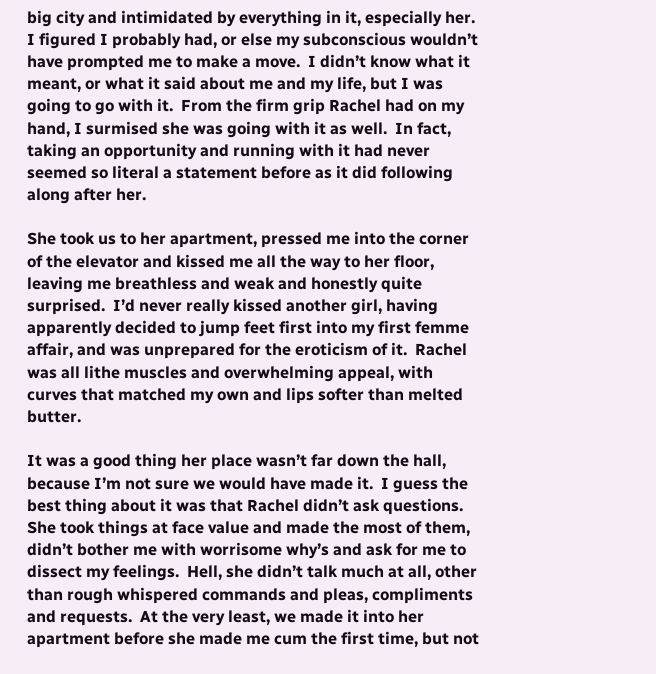big city and intimidated by everything in it, especially her.  I figured I probably had, or else my subconscious wouldn’t have prompted me to make a move.  I didn’t know what it meant, or what it said about me and my life, but I was going to go with it.  From the firm grip Rachel had on my hand, I surmised she was going with it as well.  In fact, taking an opportunity and running with it had never seemed so literal a statement before as it did following along after her.

She took us to her apartment, pressed me into the corner of the elevator and kissed me all the way to her floor, leaving me breathless and weak and honestly quite surprised.  I’d never really kissed another girl, having apparently decided to jump feet first into my first femme affair, and was unprepared for the eroticism of it.  Rachel was all lithe muscles and overwhelming appeal, with curves that matched my own and lips softer than melted butter.

It was a good thing her place wasn’t far down the hall, because I’m not sure we would have made it.  I guess the best thing about it was that Rachel didn’t ask questions.  She took things at face value and made the most of them, didn’t bother me with worrisome why’s and ask for me to dissect my feelings.  Hell, she didn’t talk much at all, other than rough whispered commands and pleas, compliments and requests.  At the very least, we made it into her apartment before she made me cum the first time, but not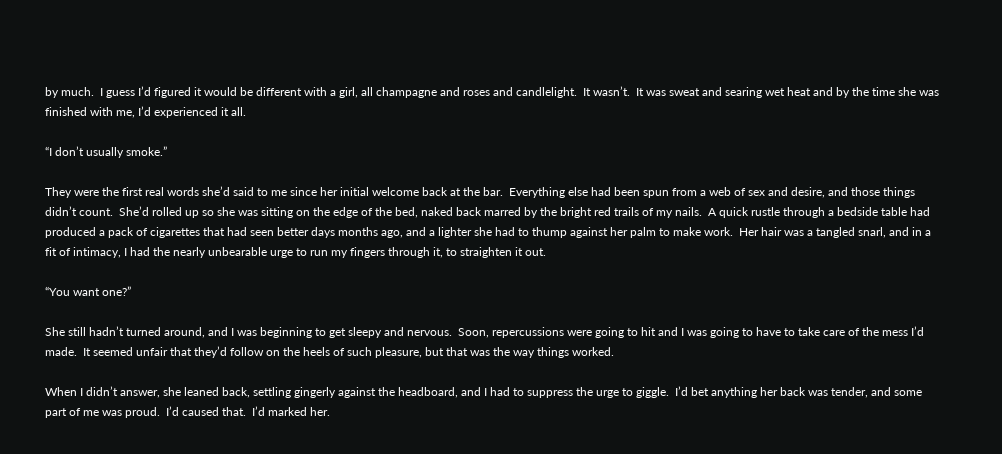by much.  I guess I’d figured it would be different with a girl, all champagne and roses and candlelight.  It wasn’t.  It was sweat and searing wet heat and by the time she was finished with me, I’d experienced it all.

“I don’t usually smoke.”

They were the first real words she’d said to me since her initial welcome back at the bar.  Everything else had been spun from a web of sex and desire, and those things didn’t count.  She’d rolled up so she was sitting on the edge of the bed, naked back marred by the bright red trails of my nails.  A quick rustle through a bedside table had produced a pack of cigarettes that had seen better days months ago, and a lighter she had to thump against her palm to make work.  Her hair was a tangled snarl, and in a fit of intimacy, I had the nearly unbearable urge to run my fingers through it, to straighten it out.

“You want one?”

She still hadn’t turned around, and I was beginning to get sleepy and nervous.  Soon, repercussions were going to hit and I was going to have to take care of the mess I’d made.  It seemed unfair that they’d follow on the heels of such pleasure, but that was the way things worked.

When I didn’t answer, she leaned back, settling gingerly against the headboard, and I had to suppress the urge to giggle.  I’d bet anything her back was tender, and some part of me was proud.  I’d caused that.  I’d marked her.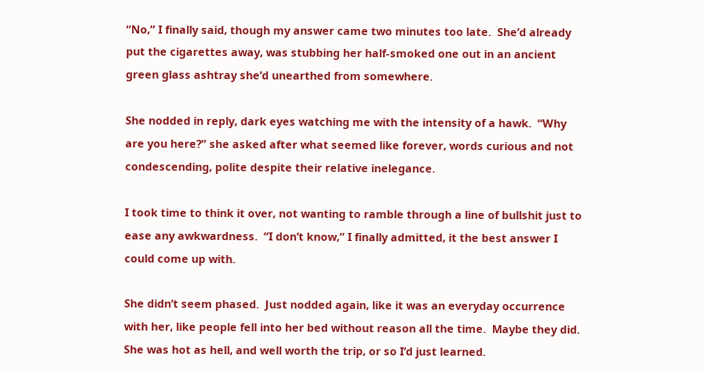“No,” I finally said, though my answer came two minutes too late.  She’d already put the cigarettes away, was stubbing her half-smoked one out in an ancient green glass ashtray she’d unearthed from somewhere.

She nodded in reply, dark eyes watching me with the intensity of a hawk.  “Why are you here?” she asked after what seemed like forever, words curious and not condescending, polite despite their relative inelegance.

I took time to think it over, not wanting to ramble through a line of bullshit just to ease any awkwardness.  “I don’t know,” I finally admitted, it the best answer I could come up with.

She didn’t seem phased.  Just nodded again, like it was an everyday occurrence with her, like people fell into her bed without reason all the time.  Maybe they did.  She was hot as hell, and well worth the trip, or so I’d just learned.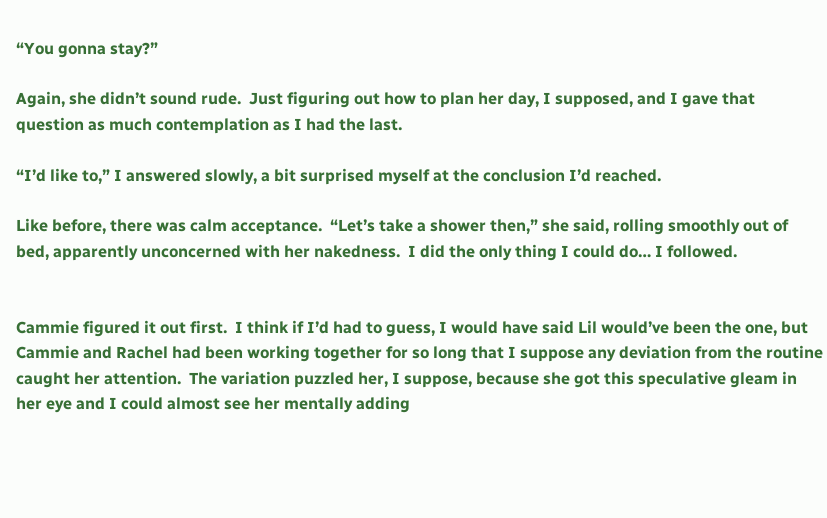“You gonna stay?”

Again, she didn’t sound rude.  Just figuring out how to plan her day, I supposed, and I gave that question as much contemplation as I had the last.

“I’d like to,” I answered slowly, a bit surprised myself at the conclusion I’d reached.

Like before, there was calm acceptance.  “Let’s take a shower then,” she said, rolling smoothly out of bed, apparently unconcerned with her nakedness.  I did the only thing I could do… I followed.


Cammie figured it out first.  I think if I’d had to guess, I would have said Lil would’ve been the one, but Cammie and Rachel had been working together for so long that I suppose any deviation from the routine caught her attention.  The variation puzzled her, I suppose, because she got this speculative gleam in her eye and I could almost see her mentally adding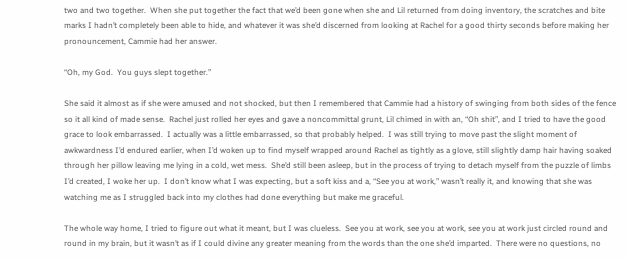two and two together.  When she put together the fact that we’d been gone when she and Lil returned from doing inventory, the scratches and bite marks I hadn’t completely been able to hide, and whatever it was she’d discerned from looking at Rachel for a good thirty seconds before making her pronouncement, Cammie had her answer.

“Oh, my God.  You guys slept together.”

She said it almost as if she were amused and not shocked, but then I remembered that Cammie had a history of swinging from both sides of the fence so it all kind of made sense.  Rachel just rolled her eyes and gave a noncommittal grunt, Lil chimed in with an, “Oh shit”, and I tried to have the good grace to look embarrassed.  I actually was a little embarrassed, so that probably helped.  I was still trying to move past the slight moment of awkwardness I’d endured earlier, when I’d woken up to find myself wrapped around Rachel as tightly as a glove, still slightly damp hair having soaked through her pillow leaving me lying in a cold, wet mess.  She’d still been asleep, but in the process of trying to detach myself from the puzzle of limbs I’d created, I woke her up.  I don’t know what I was expecting, but a soft kiss and a, “See you at work,” wasn’t really it, and knowing that she was watching me as I struggled back into my clothes had done everything but make me graceful.

The whole way home, I tried to figure out what it meant, but I was clueless.  See you at work, see you at work, see you at work just circled round and round in my brain, but it wasn’t as if I could divine any greater meaning from the words than the one she’d imparted.  There were no questions, no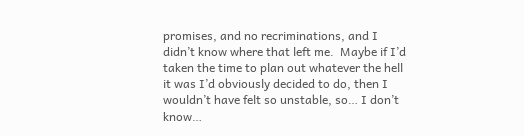promises, and no recriminations, and I didn’t know where that left me.  Maybe if I’d taken the time to plan out whatever the hell it was I’d obviously decided to do, then I wouldn’t have felt so unstable, so… I don’t know…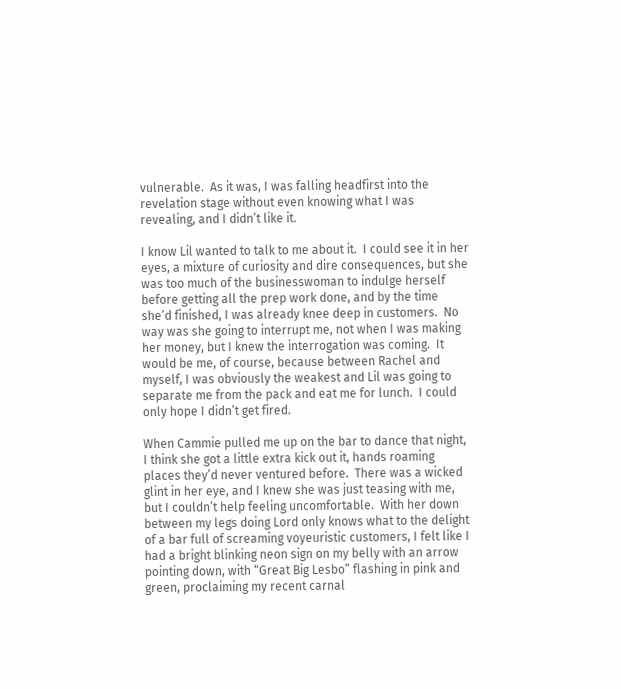vulnerable.  As it was, I was falling headfirst into the revelation stage without even knowing what I was revealing, and I didn’t like it.

I know Lil wanted to talk to me about it.  I could see it in her eyes, a mixture of curiosity and dire consequences, but she was too much of the businesswoman to indulge herself before getting all the prep work done, and by the time she’d finished, I was already knee deep in customers.  No way was she going to interrupt me, not when I was making her money, but I knew the interrogation was coming.  It would be me, of course, because between Rachel and myself, I was obviously the weakest and Lil was going to separate me from the pack and eat me for lunch.  I could only hope I didn’t get fired.

When Cammie pulled me up on the bar to dance that night, I think she got a little extra kick out it, hands roaming places they’d never ventured before.  There was a wicked glint in her eye, and I knew she was just teasing with me, but I couldn’t help feeling uncomfortable.  With her down between my legs doing Lord only knows what to the delight of a bar full of screaming voyeuristic customers, I felt like I had a bright blinking neon sign on my belly with an arrow pointing down, with “Great Big Lesbo” flashing in pink and green, proclaiming my recent carnal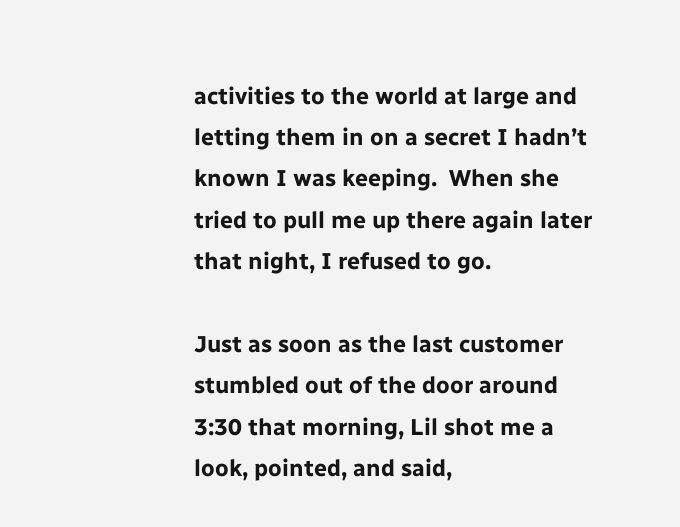activities to the world at large and letting them in on a secret I hadn’t known I was keeping.  When she tried to pull me up there again later that night, I refused to go.

Just as soon as the last customer stumbled out of the door around 3:30 that morning, Lil shot me a look, pointed, and said,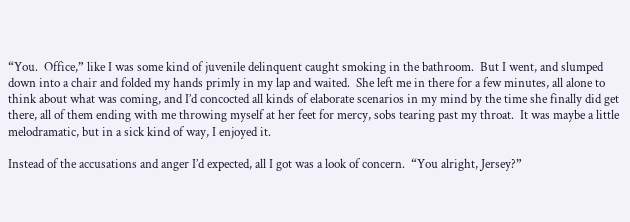“You.  Office,” like I was some kind of juvenile delinquent caught smoking in the bathroom.  But I went, and slumped down into a chair and folded my hands primly in my lap and waited.  She left me in there for a few minutes, all alone to think about what was coming, and I’d concocted all kinds of elaborate scenarios in my mind by the time she finally did get there, all of them ending with me throwing myself at her feet for mercy, sobs tearing past my throat.  It was maybe a little melodramatic, but in a sick kind of way, I enjoyed it.

Instead of the accusations and anger I’d expected, all I got was a look of concern.  “You alright, Jersey?”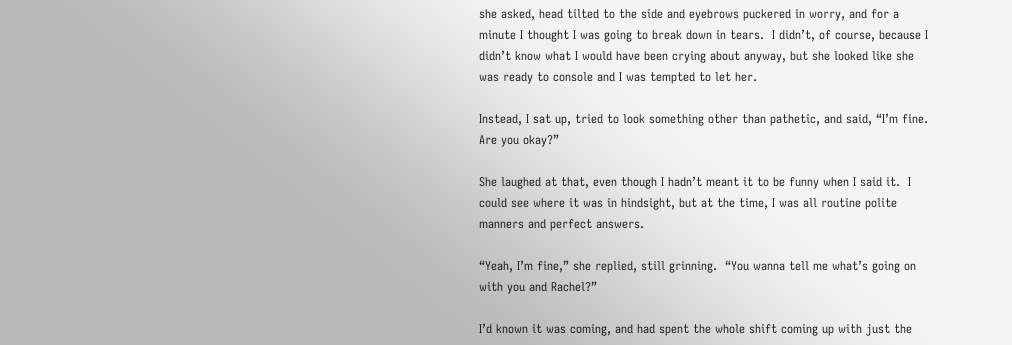she asked, head tilted to the side and eyebrows puckered in worry, and for a minute I thought I was going to break down in tears.  I didn’t, of course, because I didn’t know what I would have been crying about anyway, but she looked like she was ready to console and I was tempted to let her.

Instead, I sat up, tried to look something other than pathetic, and said, “I’m fine.  Are you okay?”

She laughed at that, even though I hadn’t meant it to be funny when I said it.  I could see where it was in hindsight, but at the time, I was all routine polite manners and perfect answers.

“Yeah, I’m fine,” she replied, still grinning.  “You wanna tell me what’s going on with you and Rachel?”

I’d known it was coming, and had spent the whole shift coming up with just the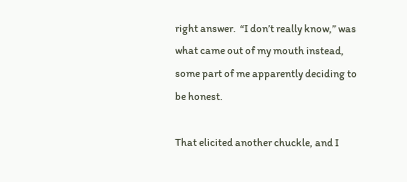right answer.  “I don’t really know,” was what came out of my mouth instead, some part of me apparently deciding to be honest.

That elicited another chuckle, and I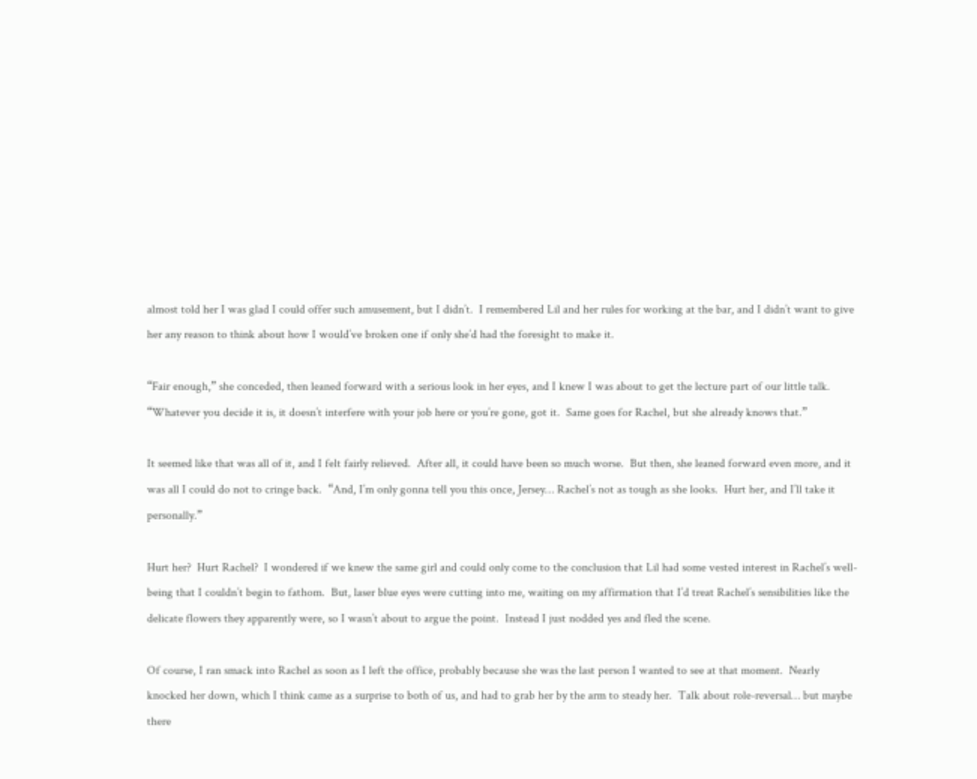almost told her I was glad I could offer such amusement, but I didn’t.  I remembered Lil and her rules for working at the bar, and I didn’t want to give her any reason to think about how I would’ve broken one if only she’d had the foresight to make it.

“Fair enough,” she conceded, then leaned forward with a serious look in her eyes, and I knew I was about to get the lecture part of our little talk.  “Whatever you decide it is, it doesn’t interfere with your job here or you’re gone, got it.  Same goes for Rachel, but she already knows that.”

It seemed like that was all of it, and I felt fairly relieved.  After all, it could have been so much worse.  But then, she leaned forward even more, and it was all I could do not to cringe back.  “And, I’m only gonna tell you this once, Jersey… Rachel’s not as tough as she looks.  Hurt her, and I’ll take it personally.”

Hurt her?  Hurt Rachel?  I wondered if we knew the same girl and could only come to the conclusion that Lil had some vested interest in Rachel’s well-being that I couldn’t begin to fathom.  But, laser blue eyes were cutting into me, waiting on my affirmation that I’d treat Rachel’s sensibilities like the delicate flowers they apparently were, so I wasn’t about to argue the point.  Instead I just nodded yes and fled the scene.

Of course, I ran smack into Rachel as soon as I left the office, probably because she was the last person I wanted to see at that moment.  Nearly knocked her down, which I think came as a surprise to both of us, and had to grab her by the arm to steady her.  Talk about role-reversal… but maybe there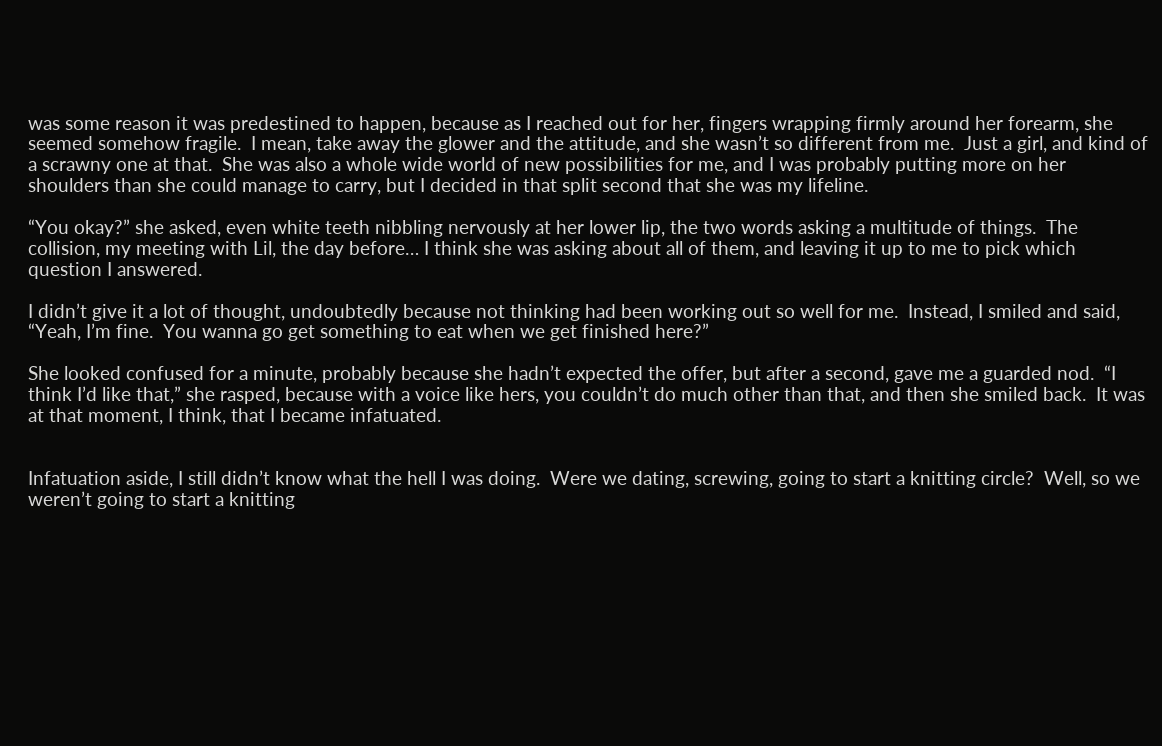was some reason it was predestined to happen, because as I reached out for her, fingers wrapping firmly around her forearm, she seemed somehow fragile.  I mean, take away the glower and the attitude, and she wasn’t so different from me.  Just a girl, and kind of a scrawny one at that.  She was also a whole wide world of new possibilities for me, and I was probably putting more on her shoulders than she could manage to carry, but I decided in that split second that she was my lifeline.

“You okay?” she asked, even white teeth nibbling nervously at her lower lip, the two words asking a multitude of things.  The collision, my meeting with Lil, the day before… I think she was asking about all of them, and leaving it up to me to pick which question I answered.

I didn’t give it a lot of thought, undoubtedly because not thinking had been working out so well for me.  Instead, I smiled and said, “Yeah, I’m fine.  You wanna go get something to eat when we get finished here?”

She looked confused for a minute, probably because she hadn’t expected the offer, but after a second, gave me a guarded nod.  “I think I’d like that,” she rasped, because with a voice like hers, you couldn’t do much other than that, and then she smiled back.  It was at that moment, I think, that I became infatuated.


Infatuation aside, I still didn’t know what the hell I was doing.  Were we dating, screwing, going to start a knitting circle?  Well, so we weren’t going to start a knitting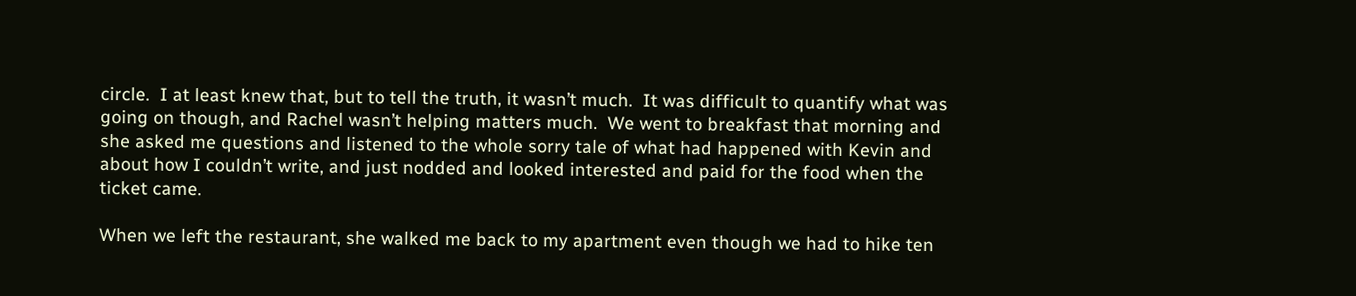circle.  I at least knew that, but to tell the truth, it wasn’t much.  It was difficult to quantify what was going on though, and Rachel wasn’t helping matters much.  We went to breakfast that morning and she asked me questions and listened to the whole sorry tale of what had happened with Kevin and about how I couldn’t write, and just nodded and looked interested and paid for the food when the ticket came.

When we left the restaurant, she walked me back to my apartment even though we had to hike ten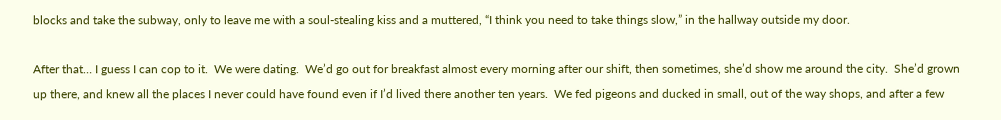blocks and take the subway, only to leave me with a soul-stealing kiss and a muttered, “I think you need to take things slow,” in the hallway outside my door.

After that… I guess I can cop to it.  We were dating.  We’d go out for breakfast almost every morning after our shift, then sometimes, she’d show me around the city.  She’d grown up there, and knew all the places I never could have found even if I’d lived there another ten years.  We fed pigeons and ducked in small, out of the way shops, and after a few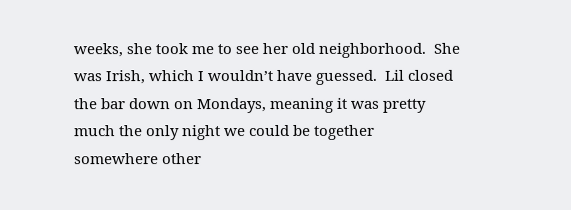weeks, she took me to see her old neighborhood.  She was Irish, which I wouldn’t have guessed.  Lil closed the bar down on Mondays, meaning it was pretty much the only night we could be together somewhere other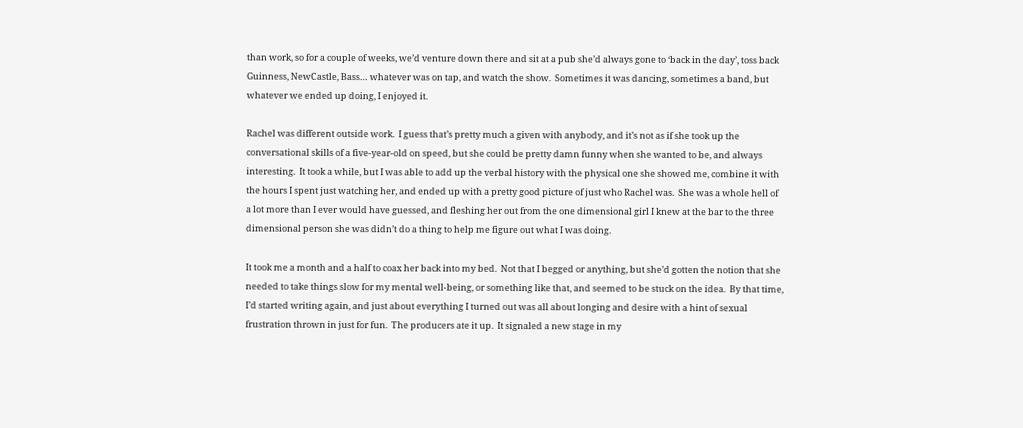than work, so for a couple of weeks, we’d venture down there and sit at a pub she’d always gone to ‘back in the day’, toss back Guinness, NewCastle, Bass… whatever was on tap, and watch the show.  Sometimes it was dancing, sometimes a band, but whatever we ended up doing, I enjoyed it.

Rachel was different outside work.  I guess that’s pretty much a given with anybody, and it’s not as if she took up the conversational skills of a five-year-old on speed, but she could be pretty damn funny when she wanted to be, and always interesting.  It took a while, but I was able to add up the verbal history with the physical one she showed me, combine it with the hours I spent just watching her, and ended up with a pretty good picture of just who Rachel was.  She was a whole hell of a lot more than I ever would have guessed, and fleshing her out from the one dimensional girl I knew at the bar to the three dimensional person she was didn’t do a thing to help me figure out what I was doing.

It took me a month and a half to coax her back into my bed.  Not that I begged or anything, but she’d gotten the notion that she needed to take things slow for my mental well-being, or something like that, and seemed to be stuck on the idea.  By that time, I’d started writing again, and just about everything I turned out was all about longing and desire with a hint of sexual frustration thrown in just for fun.  The producers ate it up.  It signaled a new stage in my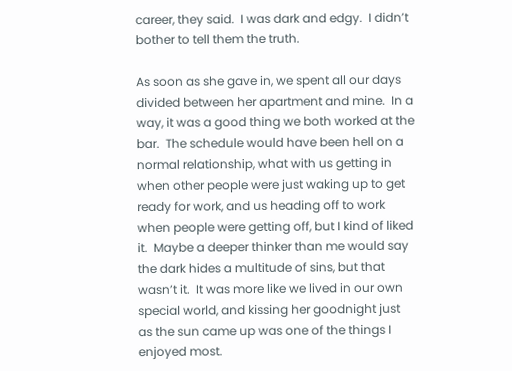career, they said.  I was dark and edgy.  I didn’t bother to tell them the truth.

As soon as she gave in, we spent all our days divided between her apartment and mine.  In a way, it was a good thing we both worked at the bar.  The schedule would have been hell on a normal relationship, what with us getting in when other people were just waking up to get ready for work, and us heading off to work when people were getting off, but I kind of liked it.  Maybe a deeper thinker than me would say the dark hides a multitude of sins, but that wasn’t it.  It was more like we lived in our own special world, and kissing her goodnight just as the sun came up was one of the things I enjoyed most.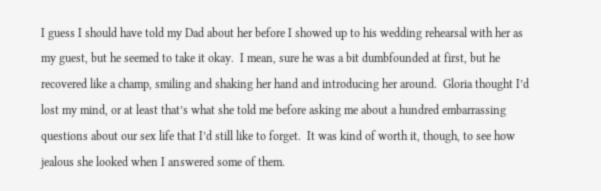I guess I should have told my Dad about her before I showed up to his wedding rehearsal with her as my guest, but he seemed to take it okay.  I mean, sure he was a bit dumbfounded at first, but he recovered like a champ, smiling and shaking her hand and introducing her around.  Gloria thought I’d lost my mind, or at least that’s what she told me before asking me about a hundred embarrassing questions about our sex life that I’d still like to forget.  It was kind of worth it, though, to see how jealous she looked when I answered some of them.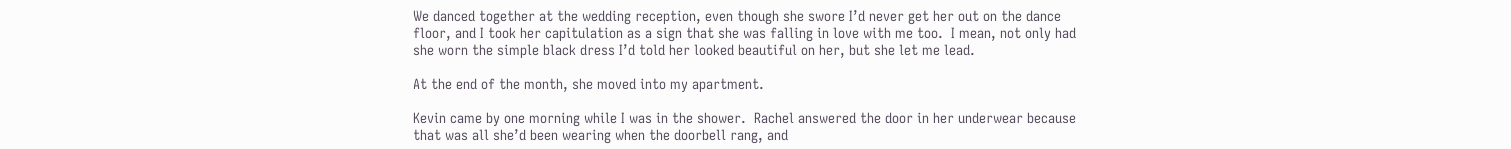We danced together at the wedding reception, even though she swore I’d never get her out on the dance floor, and I took her capitulation as a sign that she was falling in love with me too.  I mean, not only had she worn the simple black dress I’d told her looked beautiful on her, but she let me lead.

At the end of the month, she moved into my apartment.

Kevin came by one morning while I was in the shower.  Rachel answered the door in her underwear because that was all she’d been wearing when the doorbell rang, and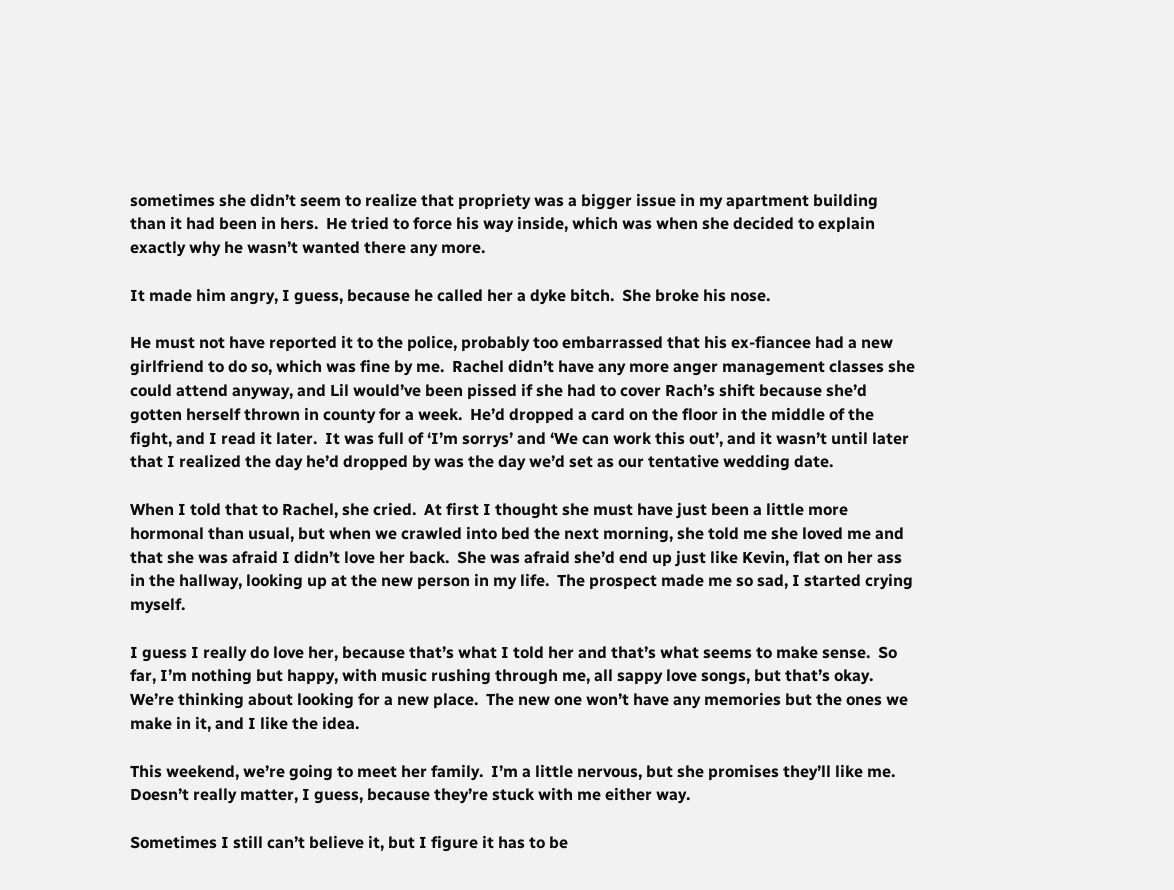sometimes she didn’t seem to realize that propriety was a bigger issue in my apartment building than it had been in hers.  He tried to force his way inside, which was when she decided to explain exactly why he wasn’t wanted there any more.

It made him angry, I guess, because he called her a dyke bitch.  She broke his nose.

He must not have reported it to the police, probably too embarrassed that his ex-fiancee had a new girlfriend to do so, which was fine by me.  Rachel didn’t have any more anger management classes she could attend anyway, and Lil would’ve been pissed if she had to cover Rach’s shift because she’d gotten herself thrown in county for a week.  He’d dropped a card on the floor in the middle of the fight, and I read it later.  It was full of ‘I’m sorrys’ and ‘We can work this out’, and it wasn’t until later that I realized the day he’d dropped by was the day we’d set as our tentative wedding date.

When I told that to Rachel, she cried.  At first I thought she must have just been a little more hormonal than usual, but when we crawled into bed the next morning, she told me she loved me and that she was afraid I didn’t love her back.  She was afraid she’d end up just like Kevin, flat on her ass in the hallway, looking up at the new person in my life.  The prospect made me so sad, I started crying myself.

I guess I really do love her, because that’s what I told her and that’s what seems to make sense.  So far, I’m nothing but happy, with music rushing through me, all sappy love songs, but that’s okay.  We’re thinking about looking for a new place.  The new one won’t have any memories but the ones we make in it, and I like the idea.

This weekend, we’re going to meet her family.  I’m a little nervous, but she promises they’ll like me.  Doesn’t really matter, I guess, because they’re stuck with me either way.

Sometimes I still can’t believe it, but I figure it has to be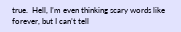true.  Hell, I’m even thinking scary words like forever, but I can’t tell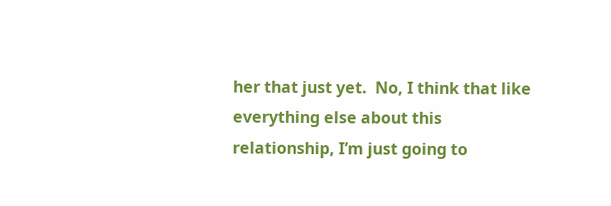her that just yet.  No, I think that like everything else about this relationship, I’m just going to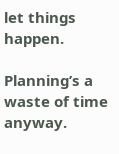let things happen.

Planning’s a waste of time anyway.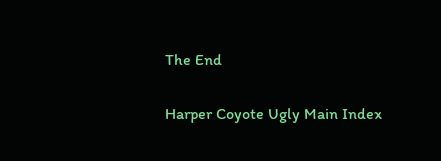The End

Harper Coyote Ugly Main Index